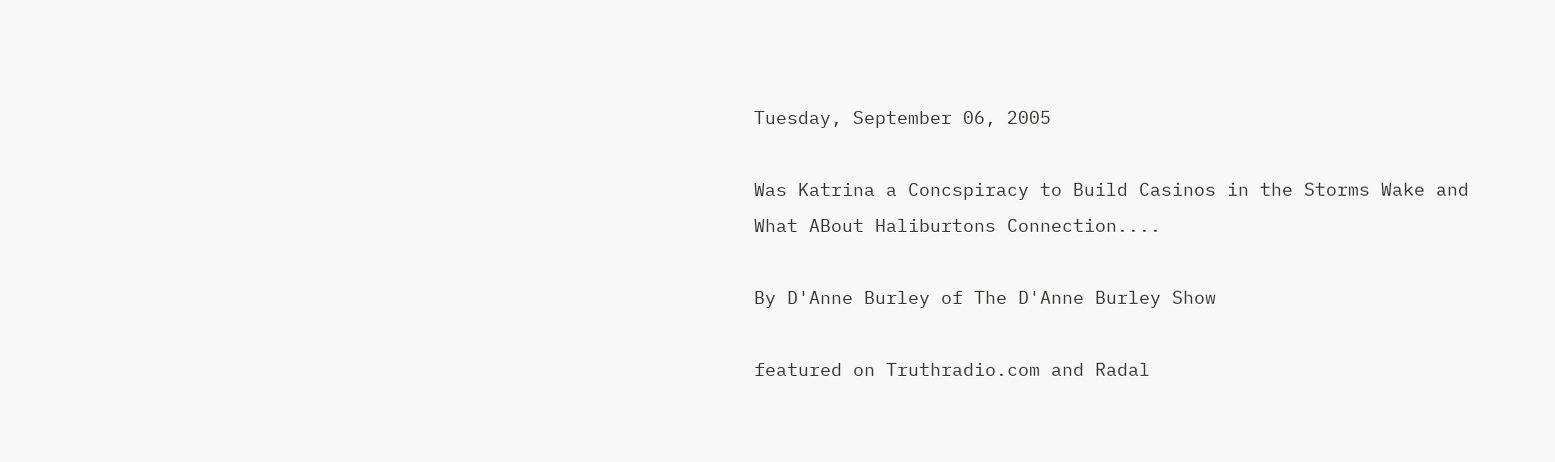Tuesday, September 06, 2005

Was Katrina a Concspiracy to Build Casinos in the Storms Wake and What ABout Haliburtons Connection....

By D'Anne Burley of The D'Anne Burley Show

featured on Truthradio.com and Radal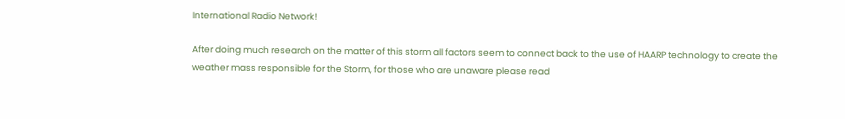International Radio Network!

After doing much research on the matter of this storm all factors seem to connect back to the use of HAARP technology to create the weather mass responsible for the Storm, for those who are unaware please read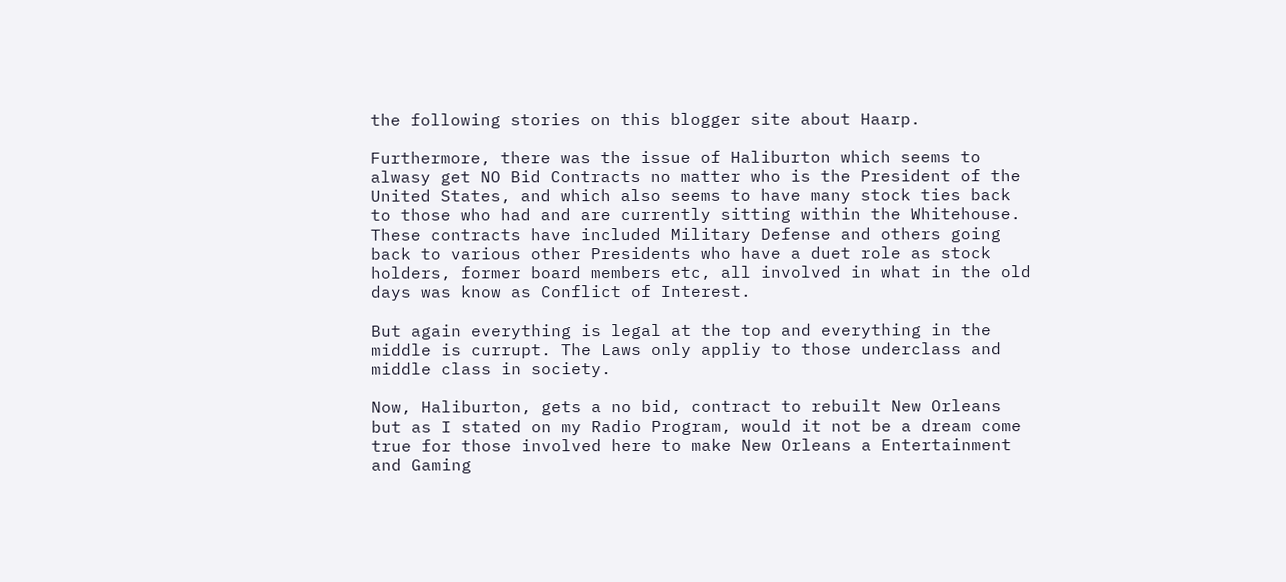the following stories on this blogger site about Haarp.

Furthermore, there was the issue of Haliburton which seems to alwasy get NO Bid Contracts no matter who is the President of the United States, and which also seems to have many stock ties back to those who had and are currently sitting within the Whitehouse. These contracts have included Military Defense and others going back to various other Presidents who have a duet role as stock holders, former board members etc, all involved in what in the old days was know as Conflict of Interest.

But again everything is legal at the top and everything in the middle is currupt. The Laws only appliy to those underclass and middle class in society.

Now, Haliburton, gets a no bid, contract to rebuilt New Orleans but as I stated on my Radio Program, would it not be a dream come true for those involved here to make New Orleans a Entertainment and Gaming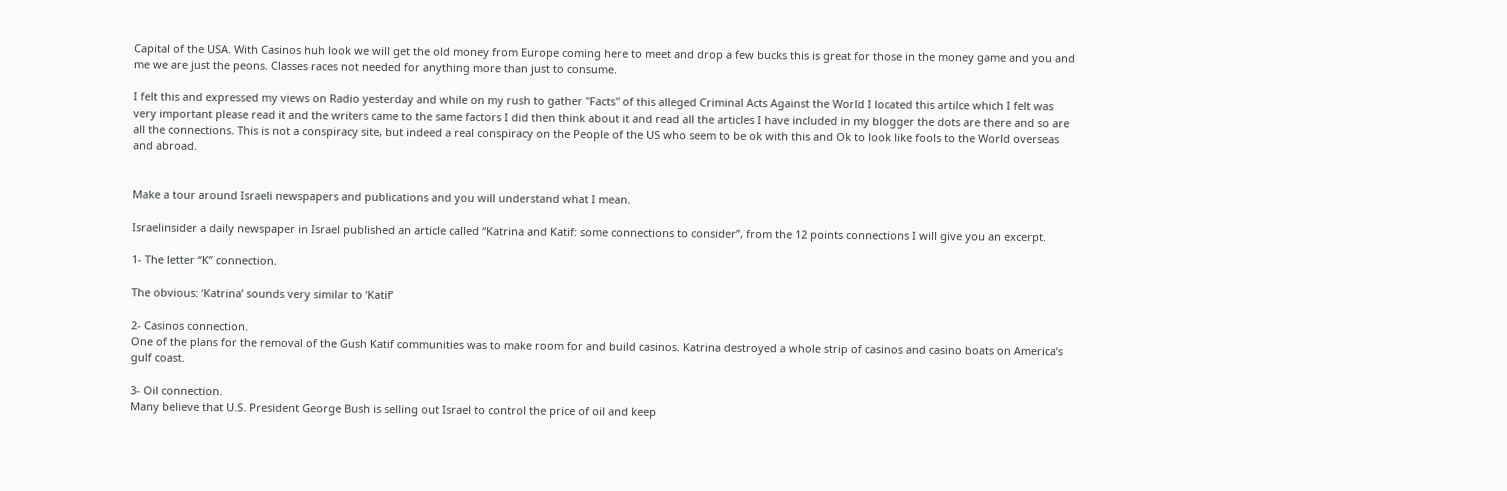Capital of the USA. With Casinos huh look we will get the old money from Europe coming here to meet and drop a few bucks this is great for those in the money game and you and me we are just the peons. Classes races not needed for anything more than just to consume.

I felt this and expressed my views on Radio yesterday and while on my rush to gather "Facts" of this alleged Criminal Acts Against the World I located this artilce which I felt was very important please read it and the writers came to the same factors I did then think about it and read all the articles I have included in my blogger the dots are there and so are all the connections. This is not a conspiracy site, but indeed a real conspiracy on the People of the US who seem to be ok with this and Ok to look like fools to the World overseas and abroad.


Make a tour around Israeli newspapers and publications and you will understand what I mean.

Israelinsider a daily newspaper in Israel published an article called “Katrina and Katif: some connections to consider”, from the 12 points connections I will give you an excerpt.

1- The letter “K” connection.

The obvious: ‘Katrina’ sounds very similar to ‘Katif’

2- Casinos connection.
One of the plans for the removal of the Gush Katif communities was to make room for and build casinos. Katrina destroyed a whole strip of casinos and casino boats on America’s gulf coast.

3- Oil connection.
Many believe that U.S. President George Bush is selling out Israel to control the price of oil and keep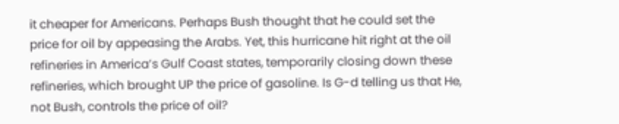it cheaper for Americans. Perhaps Bush thought that he could set the price for oil by appeasing the Arabs. Yet, this hurricane hit right at the oil refineries in America’s Gulf Coast states, temporarily closing down these refineries, which brought UP the price of gasoline. Is G-d telling us that He, not Bush, controls the price of oil?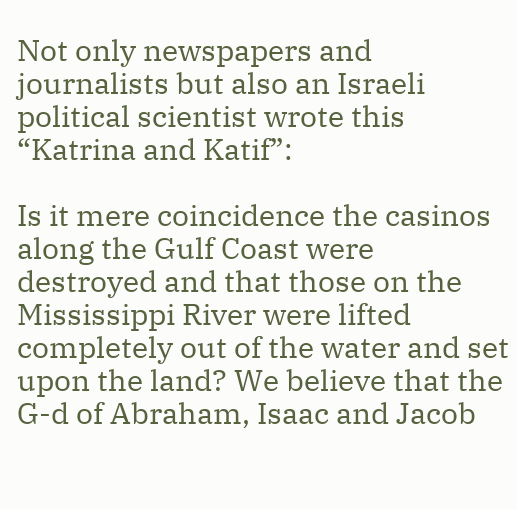Not only newspapers and journalists but also an Israeli political scientist wrote this “Katrina and Katif”:

Is it mere coincidence the casinos along the Gulf Coast were destroyed and that those on the Mississippi River were lifted completely out of the water and set upon the land? We believe that the G-d of Abraham, Isaac and Jacob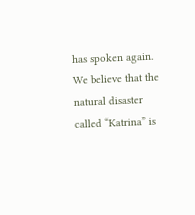has spoken again. We believe that the natural disaster called “Katrina” is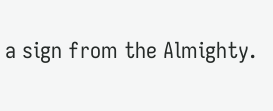a sign from the Almighty.